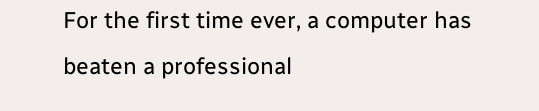For the first time ever, a computer has beaten a professional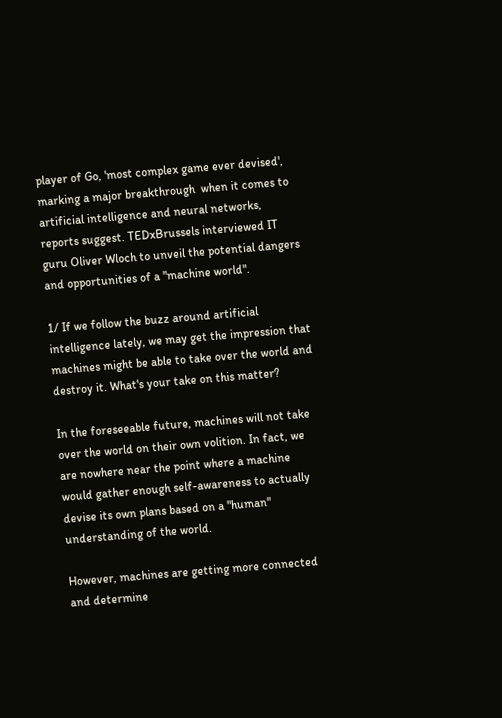player of Go, 'most complex game ever devised', marking a major breakthrough  when it comes to artificial intelligence and neural networks, reports suggest. TEDxBrussels interviewed IT guru Oliver Wloch to unveil the potential dangers and opportunities of a "machine world".

1/ If we follow the buzz around artificial intelligence lately, we may get the impression that machines might be able to take over the world and destroy it. What's your take on this matter?

In the foreseeable future, machines will not take over the world on their own volition. In fact, we are nowhere near the point where a machine would gather enough self-awareness to actually devise its own plans based on a "human" understanding of the world.

However, machines are getting more connected and determine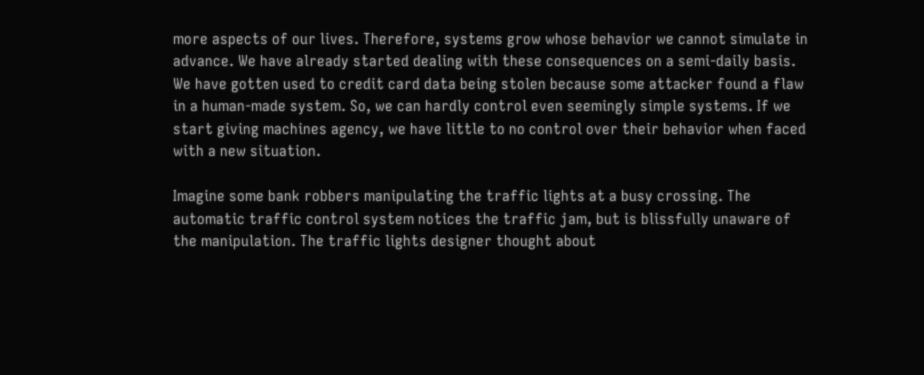more aspects of our lives. Therefore, systems grow whose behavior we cannot simulate in advance. We have already started dealing with these consequences on a semi-daily basis. We have gotten used to credit card data being stolen because some attacker found a flaw in a human-made system. So, we can hardly control even seemingly simple systems. If we start giving machines agency, we have little to no control over their behavior when faced with a new situation.

Imagine some bank robbers manipulating the traffic lights at a busy crossing. The automatic traffic control system notices the traffic jam, but is blissfully unaware of the manipulation. The traffic lights designer thought about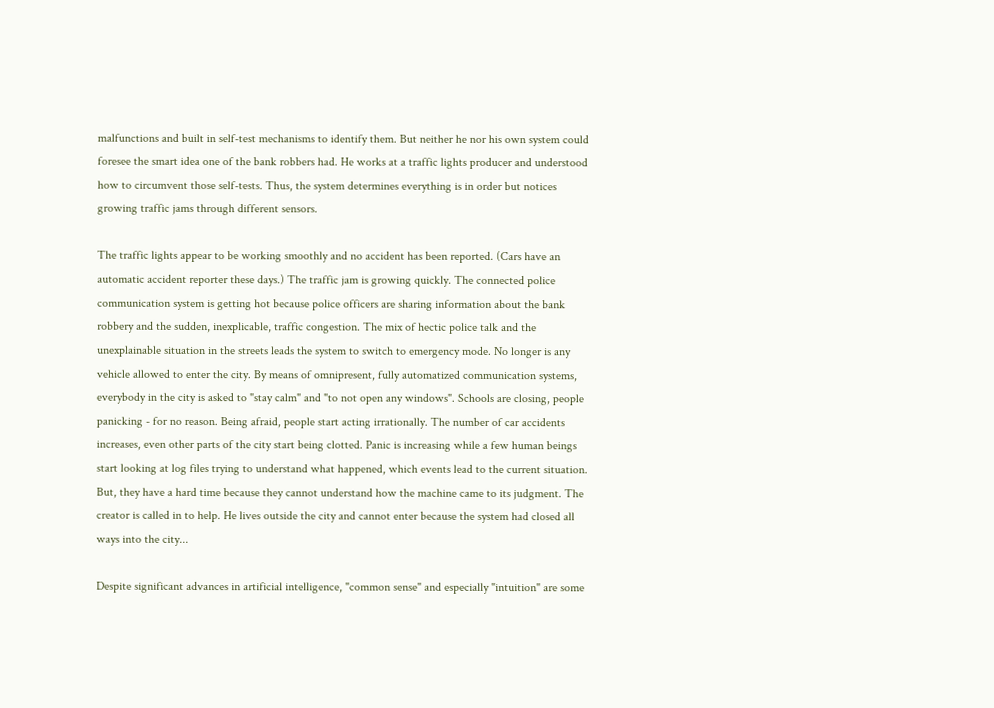malfunctions and built in self-test mechanisms to identify them. But neither he nor his own system could foresee the smart idea one of the bank robbers had. He works at a traffic lights producer and understood how to circumvent those self-tests. Thus, the system determines everything is in order but notices growing traffic jams through different sensors.

The traffic lights appear to be working smoothly and no accident has been reported. (Cars have an automatic accident reporter these days.) The traffic jam is growing quickly. The connected police communication system is getting hot because police officers are sharing information about the bank robbery and the sudden, inexplicable, traffic congestion. The mix of hectic police talk and the unexplainable situation in the streets leads the system to switch to emergency mode. No longer is any vehicle allowed to enter the city. By means of omnipresent, fully automatized communication systems, everybody in the city is asked to "stay calm" and "to not open any windows". Schools are closing, people panicking - for no reason. Being afraid, people start acting irrationally. The number of car accidents increases, even other parts of the city start being clotted. Panic is increasing while a few human beings start looking at log files trying to understand what happened, which events lead to the current situation. But, they have a hard time because they cannot understand how the machine came to its judgment. The creator is called in to help. He lives outside the city and cannot enter because the system had closed all ways into the city...

Despite significant advances in artificial intelligence, "common sense" and especially "intuition" are some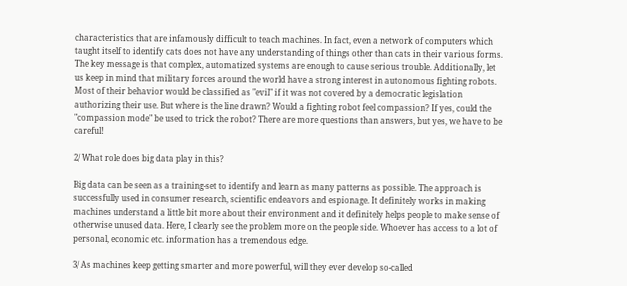characteristics that are infamously difficult to teach machines. In fact, even a network of computers which taught itself to identify cats does not have any understanding of things other than cats in their various forms. The key message is that complex, automatized systems are enough to cause serious trouble. Additionally, let us keep in mind that military forces around the world have a strong interest in autonomous fighting robots. Most of their behavior would be classified as "evil" if it was not covered by a democratic legislation authorizing their use. But where is the line drawn? Would a fighting robot feel compassion? If yes, could the "compassion mode" be used to trick the robot? There are more questions than answers, but yes, we have to be careful!

2/ What role does big data play in this?

Big data can be seen as a training-set to identify and learn as many patterns as possible. The approach is successfully used in consumer research, scientific endeavors and espionage. It definitely works in making machines understand a little bit more about their environment and it definitely helps people to make sense of otherwise unused data. Here, I clearly see the problem more on the people side. Whoever has access to a lot of personal, economic etc. information has a tremendous edge.

3/ As machines keep getting smarter and more powerful, will they ever develop so-called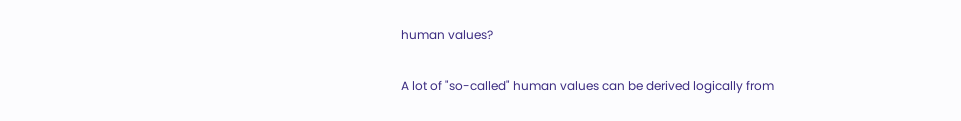human values?

A lot of "so-called" human values can be derived logically from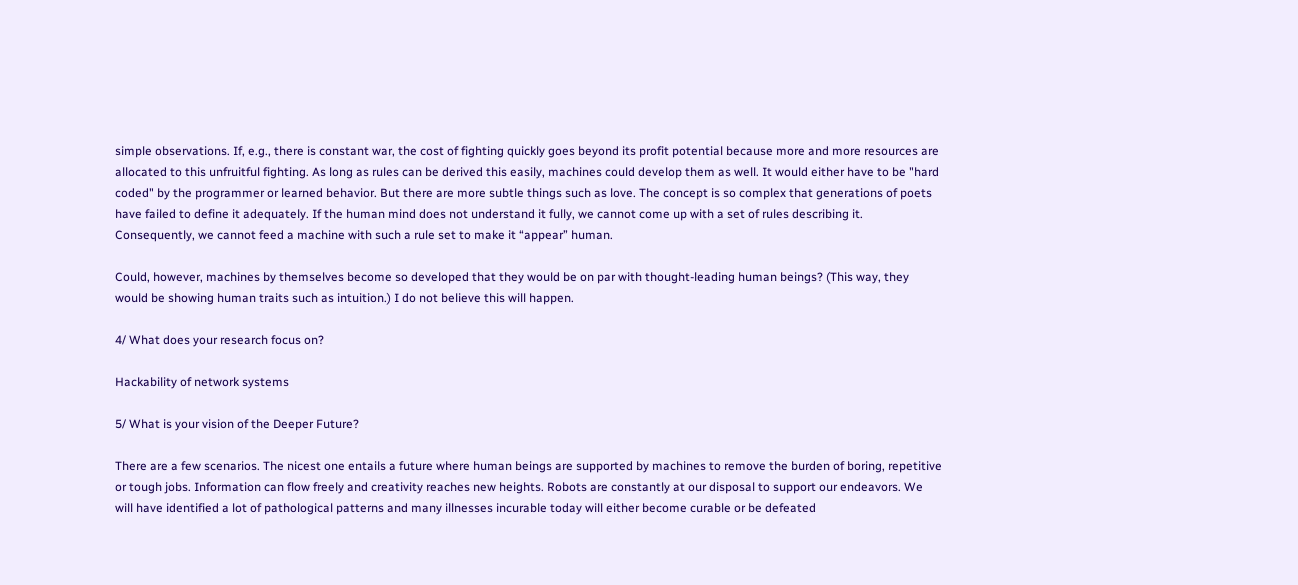simple observations. If, e.g., there is constant war, the cost of fighting quickly goes beyond its profit potential because more and more resources are allocated to this unfruitful fighting. As long as rules can be derived this easily, machines could develop them as well. It would either have to be "hard coded" by the programmer or learned behavior. But there are more subtle things such as love. The concept is so complex that generations of poets have failed to define it adequately. If the human mind does not understand it fully, we cannot come up with a set of rules describing it. Consequently, we cannot feed a machine with such a rule set to make it “appear” human.

Could, however, machines by themselves become so developed that they would be on par with thought-leading human beings? (This way, they would be showing human traits such as intuition.) I do not believe this will happen.

4/ What does your research focus on?

Hackability of network systems

5/ What is your vision of the Deeper Future?

There are a few scenarios. The nicest one entails a future where human beings are supported by machines to remove the burden of boring, repetitive or tough jobs. Information can flow freely and creativity reaches new heights. Robots are constantly at our disposal to support our endeavors. We will have identified a lot of pathological patterns and many illnesses incurable today will either become curable or be defeated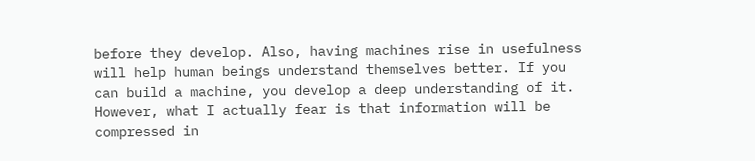before they develop. Also, having machines rise in usefulness will help human beings understand themselves better. If you can build a machine, you develop a deep understanding of it. However, what I actually fear is that information will be compressed in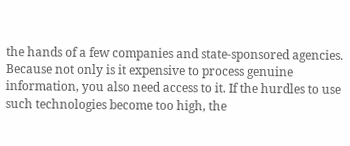the hands of a few companies and state-sponsored agencies. Because not only is it expensive to process genuine information, you also need access to it. If the hurdles to use such technologies become too high, the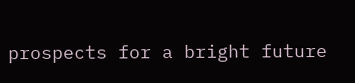prospects for a bright future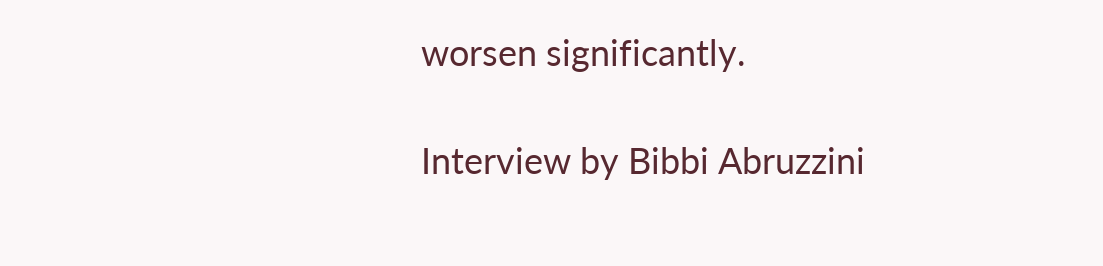worsen significantly.

Interview by Bibbi Abruzzini